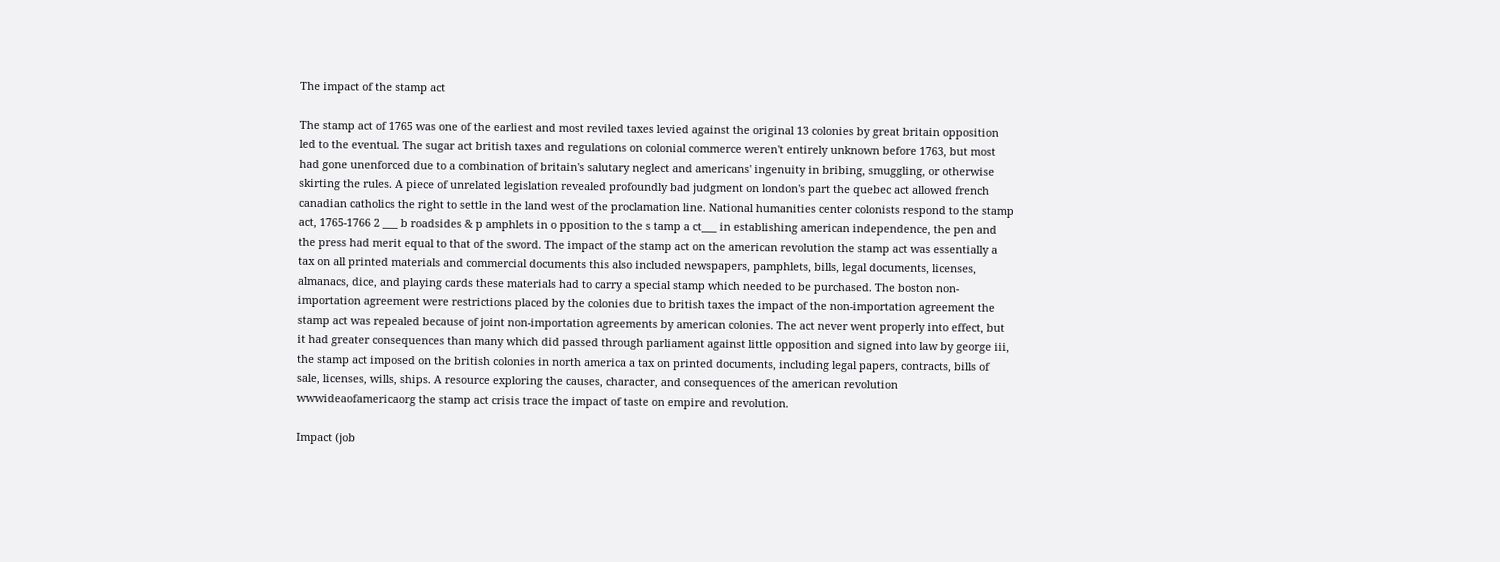The impact of the stamp act

The stamp act of 1765 was one of the earliest and most reviled taxes levied against the original 13 colonies by great britain opposition led to the eventual. The sugar act british taxes and regulations on colonial commerce weren't entirely unknown before 1763, but most had gone unenforced due to a combination of britain's salutary neglect and americans' ingenuity in bribing, smuggling, or otherwise skirting the rules. A piece of unrelated legislation revealed profoundly bad judgment on london's part the quebec act allowed french canadian catholics the right to settle in the land west of the proclamation line. National humanities center colonists respond to the stamp act, 1765-1766 2 ___ b roadsides & p amphlets in o pposition to the s tamp a ct___ in establishing american independence, the pen and the press had merit equal to that of the sword. The impact of the stamp act on the american revolution the stamp act was essentially a tax on all printed materials and commercial documents this also included newspapers, pamphlets, bills, legal documents, licenses, almanacs, dice, and playing cards these materials had to carry a special stamp which needed to be purchased. The boston non-importation agreement were restrictions placed by the colonies due to british taxes the impact of the non-importation agreement the stamp act was repealed because of joint non-importation agreements by american colonies. The act never went properly into effect, but it had greater consequences than many which did passed through parliament against little opposition and signed into law by george iii, the stamp act imposed on the british colonies in north america a tax on printed documents, including legal papers, contracts, bills of sale, licenses, wills, ships. A resource exploring the causes, character, and consequences of the american revolution wwwideaofamericaorg the stamp act crisis trace the impact of taste on empire and revolution.

Impact (job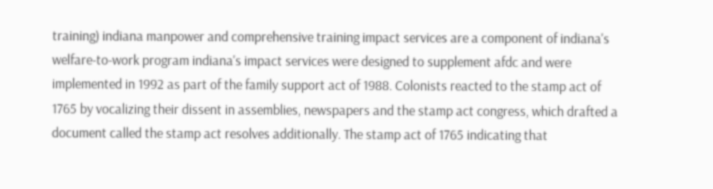training) indiana manpower and comprehensive training impact services are a component of indiana's welfare-to-work program indiana's impact services were designed to supplement afdc and were implemented in 1992 as part of the family support act of 1988. Colonists reacted to the stamp act of 1765 by vocalizing their dissent in assemblies, newspapers and the stamp act congress, which drafted a document called the stamp act resolves additionally. The stamp act of 1765 indicating that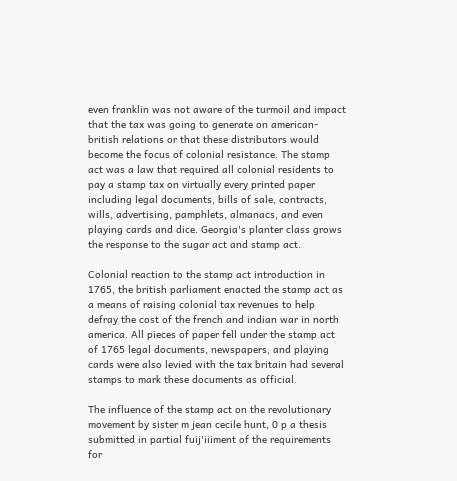even franklin was not aware of the turmoil and impact that the tax was going to generate on american-british relations or that these distributors would become the focus of colonial resistance. The stamp act was a law that required all colonial residents to pay a stamp tax on virtually every printed paper including legal documents, bills of sale, contracts, wills, advertising, pamphlets, almanacs, and even playing cards and dice. Georgia's planter class grows the response to the sugar act and stamp act.

Colonial reaction to the stamp act introduction in 1765, the british parliament enacted the stamp act as a means of raising colonial tax revenues to help defray the cost of the french and indian war in north america. All pieces of paper fell under the stamp act of 1765 legal documents, newspapers, and playing cards were also levied with the tax britain had several stamps to mark these documents as official.

The influence of the stamp act on the revolutionary movement by sister m jean cecile hunt, 0 p a thesis submitted in partial fuij'iiiment of the requirements for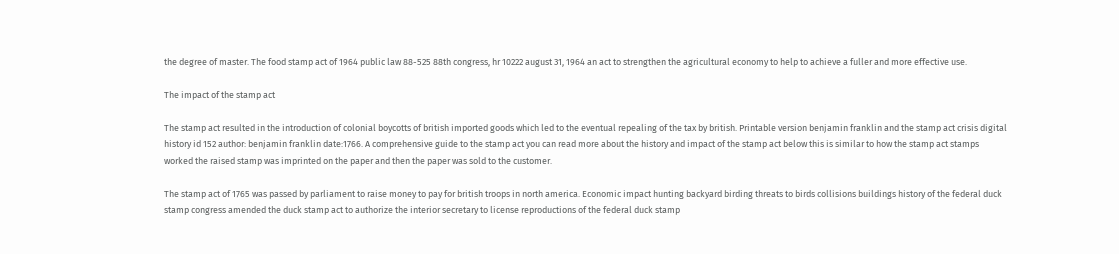the degree of master. The food stamp act of 1964 public law 88-525 88th congress, hr 10222 august 31, 1964 an act to strengthen the agricultural economy to help to achieve a fuller and more effective use.

The impact of the stamp act

The stamp act resulted in the introduction of colonial boycotts of british imported goods which led to the eventual repealing of the tax by british. Printable version benjamin franklin and the stamp act crisis digital history id 152 author: benjamin franklin date:1766. A comprehensive guide to the stamp act you can read more about the history and impact of the stamp act below this is similar to how the stamp act stamps worked the raised stamp was imprinted on the paper and then the paper was sold to the customer.

The stamp act of 1765 was passed by parliament to raise money to pay for british troops in north america. Economic impact hunting backyard birding threats to birds collisions buildings history of the federal duck stamp congress amended the duck stamp act to authorize the interior secretary to license reproductions of the federal duck stamp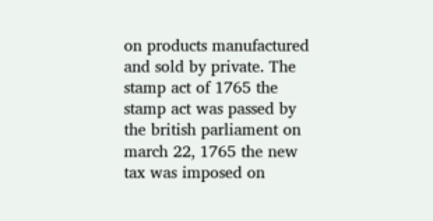on products manufactured and sold by private. The stamp act of 1765 the stamp act was passed by the british parliament on march 22, 1765 the new tax was imposed on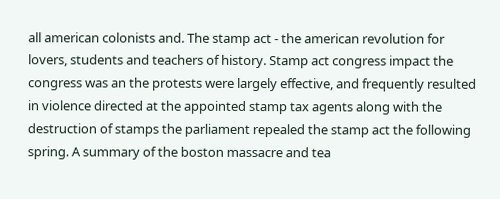all american colonists and. The stamp act - the american revolution for lovers, students and teachers of history. Stamp act congress impact the congress was an the protests were largely effective, and frequently resulted in violence directed at the appointed stamp tax agents along with the destruction of stamps the parliament repealed the stamp act the following spring. A summary of the boston massacre and tea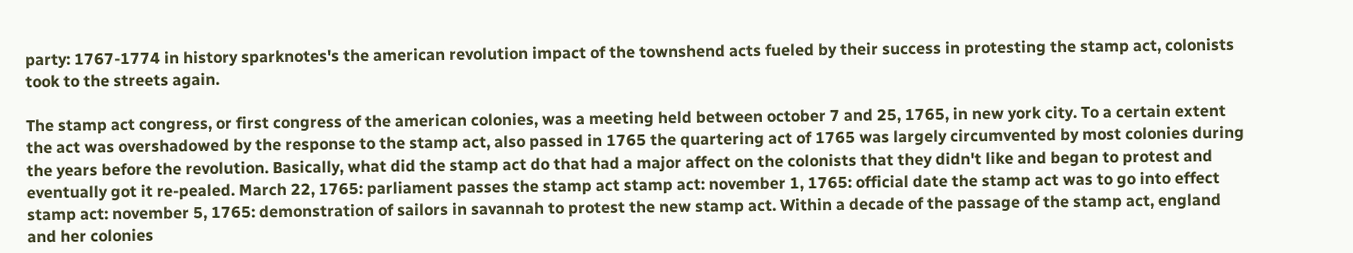party: 1767-1774 in history sparknotes's the american revolution impact of the townshend acts fueled by their success in protesting the stamp act, colonists took to the streets again.

The stamp act congress, or first congress of the american colonies, was a meeting held between october 7 and 25, 1765, in new york city. To a certain extent the act was overshadowed by the response to the stamp act, also passed in 1765 the quartering act of 1765 was largely circumvented by most colonies during the years before the revolution. Basically, what did the stamp act do that had a major affect on the colonists that they didn't like and began to protest and eventually got it re-pealed. March 22, 1765: parliament passes the stamp act stamp act: november 1, 1765: official date the stamp act was to go into effect stamp act: november 5, 1765: demonstration of sailors in savannah to protest the new stamp act. Within a decade of the passage of the stamp act, england and her colonies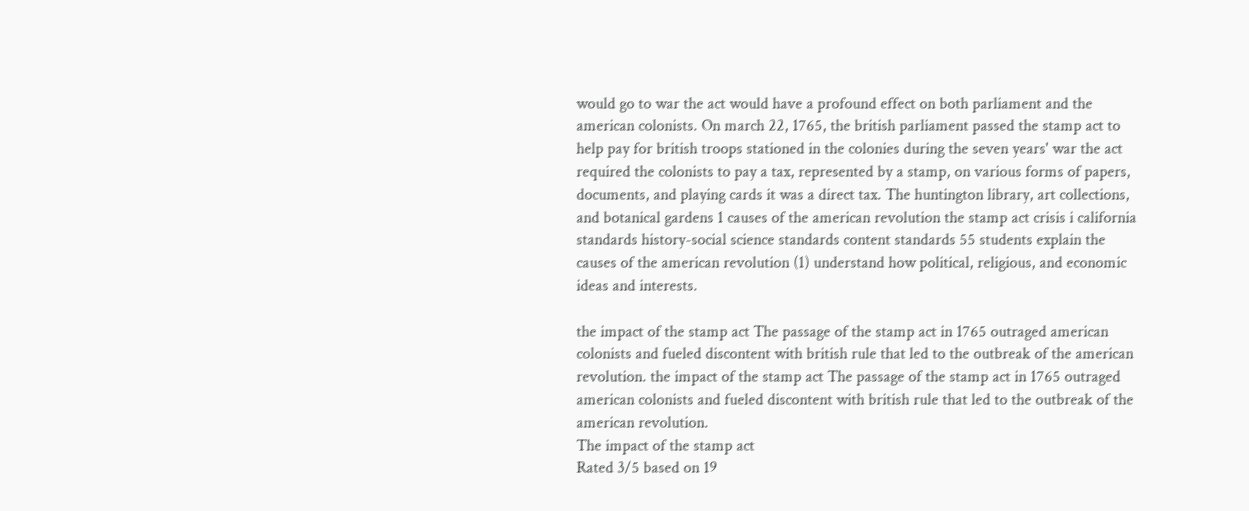would go to war the act would have a profound effect on both parliament and the american colonists. On march 22, 1765, the british parliament passed the stamp act to help pay for british troops stationed in the colonies during the seven years' war the act required the colonists to pay a tax, represented by a stamp, on various forms of papers, documents, and playing cards it was a direct tax. The huntington library, art collections, and botanical gardens 1 causes of the american revolution the stamp act crisis i california standards history-social science standards content standards 55 students explain the causes of the american revolution (1) understand how political, religious, and economic ideas and interests.

the impact of the stamp act The passage of the stamp act in 1765 outraged american colonists and fueled discontent with british rule that led to the outbreak of the american revolution. the impact of the stamp act The passage of the stamp act in 1765 outraged american colonists and fueled discontent with british rule that led to the outbreak of the american revolution.
The impact of the stamp act
Rated 3/5 based on 19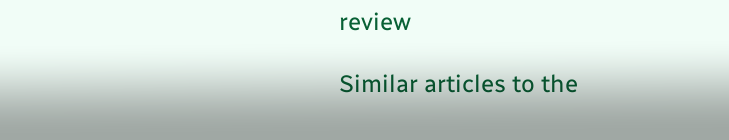review

Similar articles to the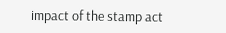impact of the stamp act